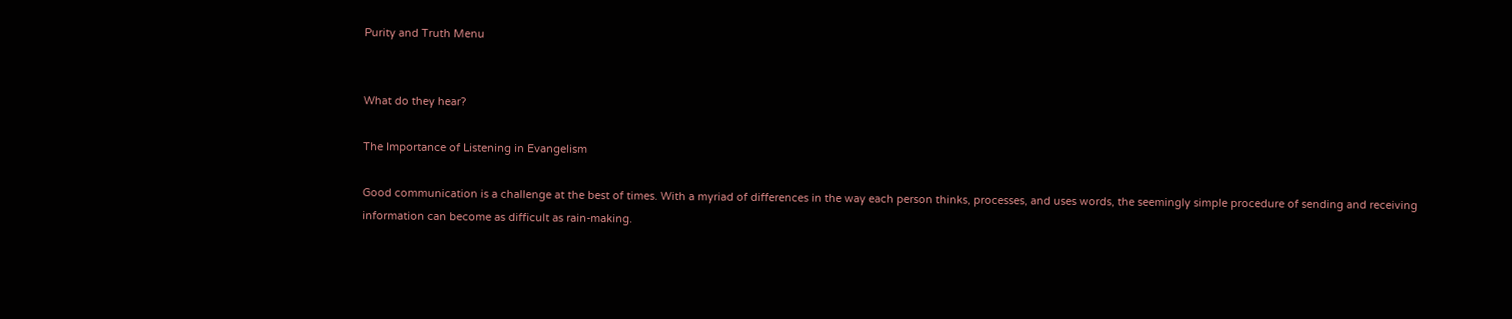Purity and Truth Menu


What do they hear?

The Importance of Listening in Evangelism

Good communication is a challenge at the best of times. With a myriad of differences in the way each person thinks, processes, and uses words, the seemingly simple procedure of sending and receiving information can become as difficult as rain-making.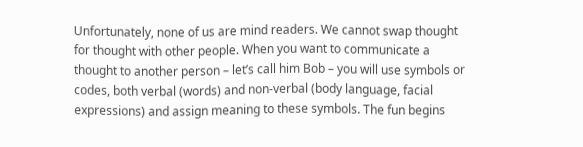Unfortunately, none of us are mind readers. We cannot swap thought for thought with other people. When you want to communicate a thought to another person – let’s call him Bob – you will use symbols or codes, both verbal (words) and non-verbal (body language, facial expressions) and assign meaning to these symbols. The fun begins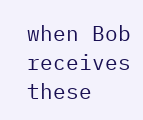when Bob receives these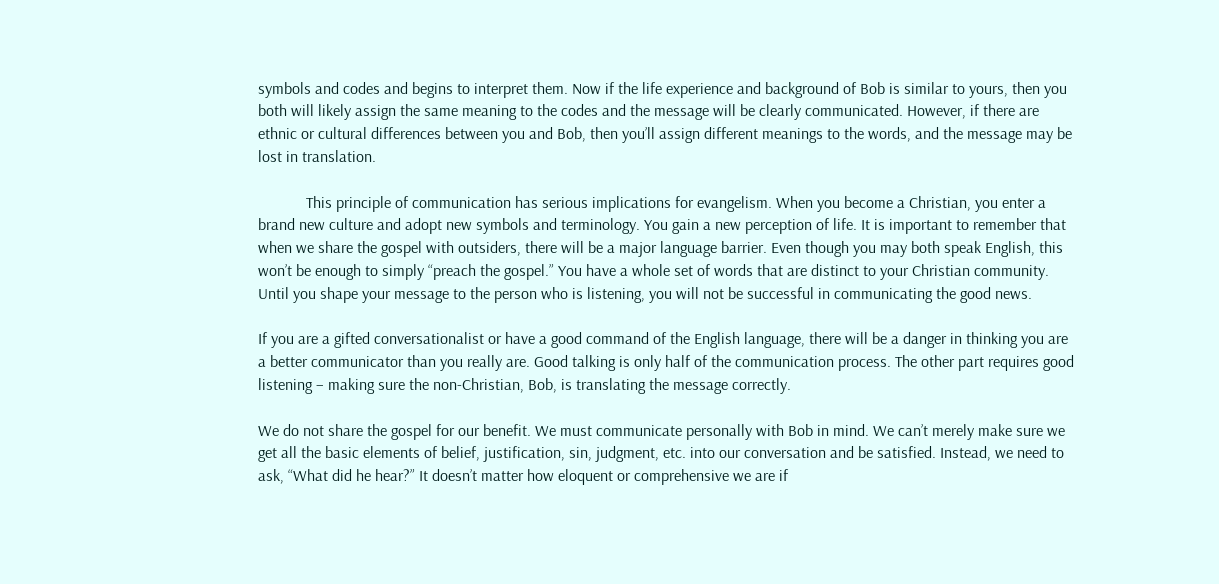symbols and codes and begins to interpret them. Now if the life experience and background of Bob is similar to yours, then you both will likely assign the same meaning to the codes and the message will be clearly communicated. However, if there are ethnic or cultural differences between you and Bob, then you’ll assign different meanings to the words, and the message may be lost in translation.

            This principle of communication has serious implications for evangelism. When you become a Christian, you enter a brand new culture and adopt new symbols and terminology. You gain a new perception of life. It is important to remember that when we share the gospel with outsiders, there will be a major language barrier. Even though you may both speak English, this won’t be enough to simply “preach the gospel.” You have a whole set of words that are distinct to your Christian community. Until you shape your message to the person who is listening, you will not be successful in communicating the good news.

If you are a gifted conversationalist or have a good command of the English language, there will be a danger in thinking you are a better communicator than you really are. Good talking is only half of the communication process. The other part requires good listening – making sure the non-Christian, Bob, is translating the message correctly.

We do not share the gospel for our benefit. We must communicate personally with Bob in mind. We can’t merely make sure we get all the basic elements of belief, justification, sin, judgment, etc. into our conversation and be satisfied. Instead, we need to ask, “What did he hear?” It doesn’t matter how eloquent or comprehensive we are if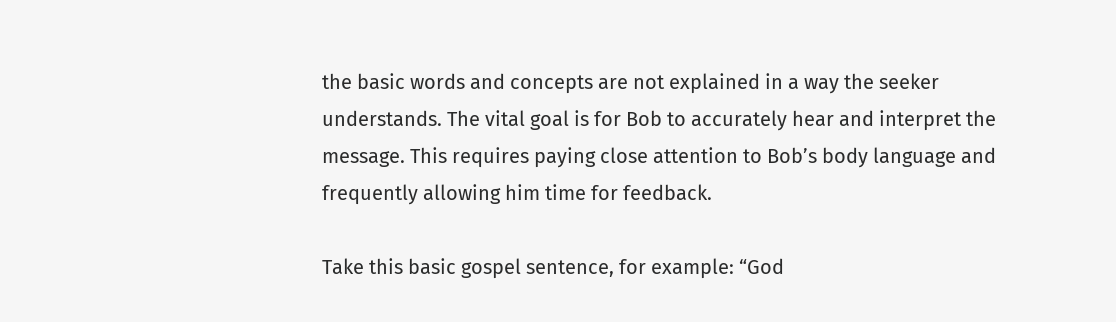the basic words and concepts are not explained in a way the seeker understands. The vital goal is for Bob to accurately hear and interpret the message. This requires paying close attention to Bob’s body language and frequently allowing him time for feedback.

Take this basic gospel sentence, for example: “God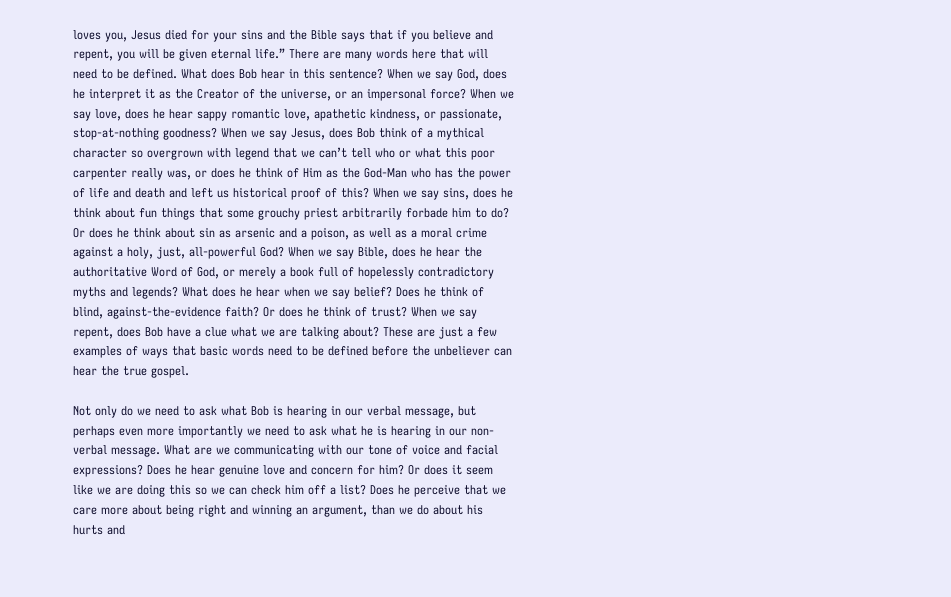loves you, Jesus died for your sins and the Bible says that if you believe and repent, you will be given eternal life.” There are many words here that will need to be defined. What does Bob hear in this sentence? When we say God, does he interpret it as the Creator of the universe, or an impersonal force? When we say love, does he hear sappy romantic love, apathetic kindness, or passionate, stop-at-nothing goodness? When we say Jesus, does Bob think of a mythical character so overgrown with legend that we can’t tell who or what this poor carpenter really was, or does he think of Him as the God-Man who has the power of life and death and left us historical proof of this? When we say sins, does he think about fun things that some grouchy priest arbitrarily forbade him to do? Or does he think about sin as arsenic and a poison, as well as a moral crime against a holy, just, all-powerful God? When we say Bible, does he hear the authoritative Word of God, or merely a book full of hopelessly contradictory myths and legends? What does he hear when we say belief? Does he think of blind, against-the-evidence faith? Or does he think of trust? When we say repent, does Bob have a clue what we are talking about? These are just a few examples of ways that basic words need to be defined before the unbeliever can hear the true gospel.

Not only do we need to ask what Bob is hearing in our verbal message, but perhaps even more importantly we need to ask what he is hearing in our non-verbal message. What are we communicating with our tone of voice and facial expressions? Does he hear genuine love and concern for him? Or does it seem like we are doing this so we can check him off a list? Does he perceive that we care more about being right and winning an argument, than we do about his hurts and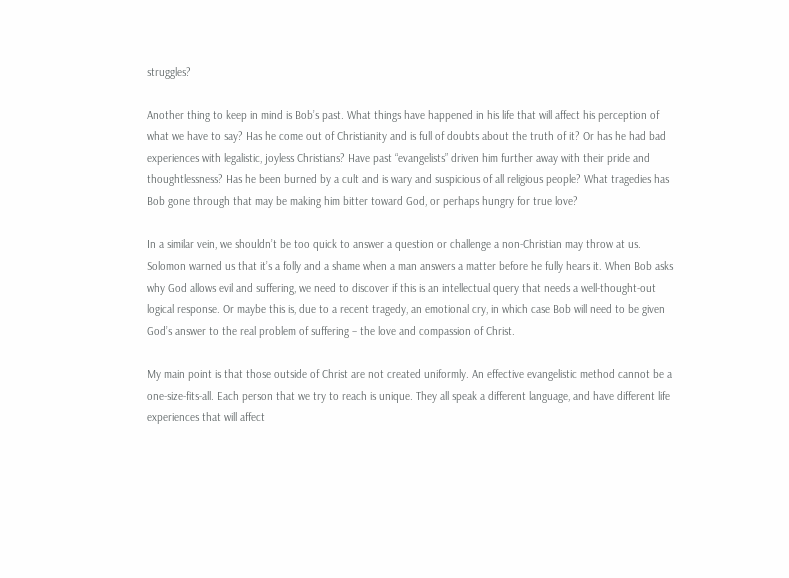struggles?

Another thing to keep in mind is Bob’s past. What things have happened in his life that will affect his perception of what we have to say? Has he come out of Christianity and is full of doubts about the truth of it? Or has he had bad experiences with legalistic, joyless Christians? Have past “evangelists” driven him further away with their pride and thoughtlessness? Has he been burned by a cult and is wary and suspicious of all religious people? What tragedies has Bob gone through that may be making him bitter toward God, or perhaps hungry for true love?

In a similar vein, we shouldn’t be too quick to answer a question or challenge a non-Christian may throw at us. Solomon warned us that it’s a folly and a shame when a man answers a matter before he fully hears it. When Bob asks why God allows evil and suffering, we need to discover if this is an intellectual query that needs a well-thought-out logical response. Or maybe this is, due to a recent tragedy, an emotional cry, in which case Bob will need to be given God’s answer to the real problem of suffering – the love and compassion of Christ.

My main point is that those outside of Christ are not created uniformly. An effective evangelistic method cannot be a one-size-fits-all. Each person that we try to reach is unique. They all speak a different language, and have different life experiences that will affect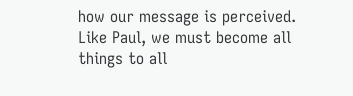how our message is perceived. Like Paul, we must become all things to all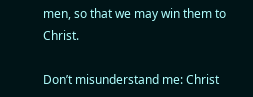men, so that we may win them to Christ.

Don’t misunderstand me: Christ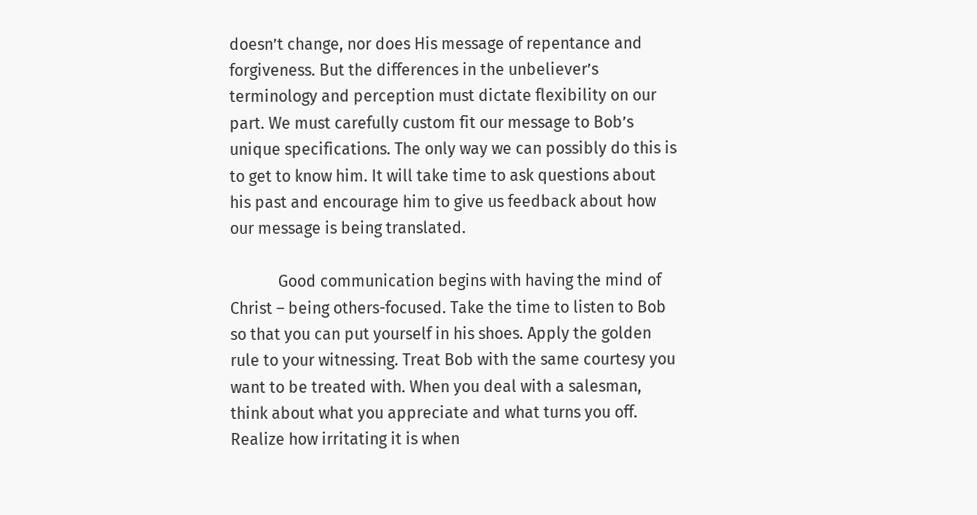doesn’t change, nor does His message of repentance and forgiveness. But the differences in the unbeliever’s terminology and perception must dictate flexibility on our part. We must carefully custom fit our message to Bob’s unique specifications. The only way we can possibly do this is to get to know him. It will take time to ask questions about his past and encourage him to give us feedback about how our message is being translated.

            Good communication begins with having the mind of Christ – being others-focused. Take the time to listen to Bob so that you can put yourself in his shoes. Apply the golden rule to your witnessing. Treat Bob with the same courtesy you want to be treated with. When you deal with a salesman, think about what you appreciate and what turns you off. Realize how irritating it is when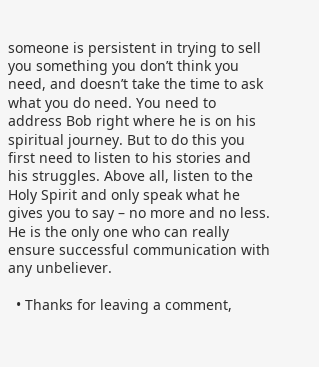someone is persistent in trying to sell you something you don’t think you need, and doesn’t take the time to ask what you do need. You need to address Bob right where he is on his spiritual journey. But to do this you first need to listen to his stories and his struggles. Above all, listen to the Holy Spirit and only speak what he gives you to say – no more and no less. He is the only one who can really ensure successful communication with any unbeliever.

  • Thanks for leaving a comment,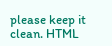please keep it clean. HTML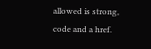allowed is strong, code and a href.